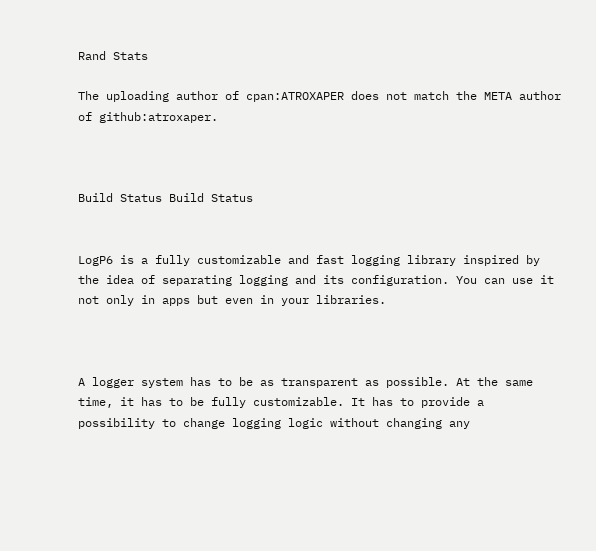Rand Stats

The uploading author of cpan:ATROXAPER does not match the META author of github:atroxaper.



Build Status Build Status


LogP6 is a fully customizable and fast logging library inspired by the idea of separating logging and its configuration. You can use it not only in apps but even in your libraries.



A logger system has to be as transparent as possible. At the same time, it has to be fully customizable. It has to provide a possibility to change logging logic without changing any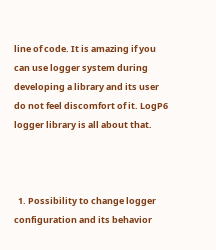line of code. It is amazing if you can use logger system during developing a library and its user do not feel discomfort of it. LogP6 logger library is all about that.



  1. Possibility to change logger configuration and its behavior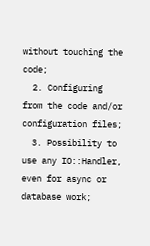without touching the code;
  2. Configuring from the code and/or configuration files;
  3. Possibility to use any IO::Handler, even for async or database work;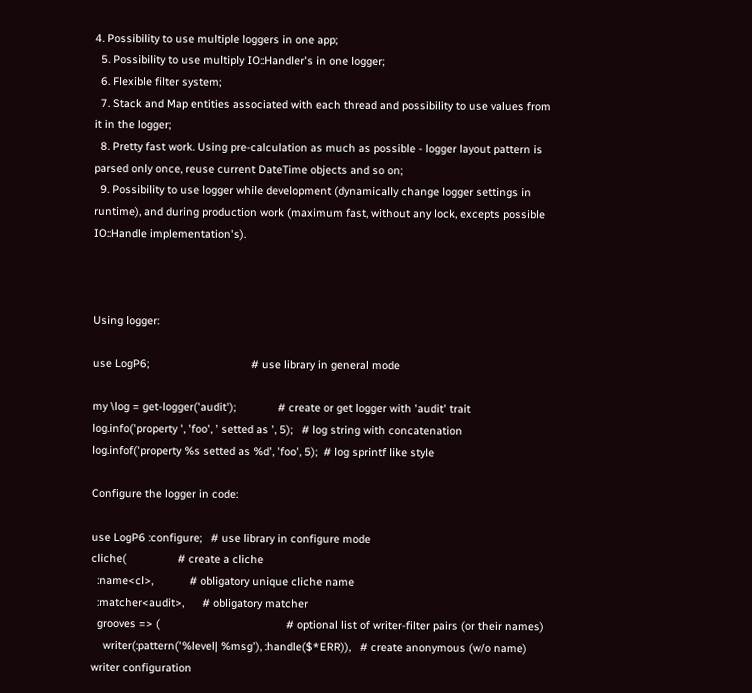4. Possibility to use multiple loggers in one app;
  5. Possibility to use multiply IO::Handler's in one logger;
  6. Flexible filter system;
  7. Stack and Map entities associated with each thread and possibility to use values from it in the logger;
  8. Pretty fast work. Using pre-calculation as much as possible - logger layout pattern is parsed only once, reuse current DateTime objects and so on;
  9. Possibility to use logger while development (dynamically change logger settings in runtime), and during production work (maximum fast, without any lock, excepts possible IO::Handle implementation's).



Using logger:

use LogP6;                                  # use library in general mode

my \log = get-logger('audit');              # create or get logger with 'audit' trait
log.info('property ', 'foo', ' setted as ', 5);   # log string with concatenation
log.infof('property %s setted as %d', 'foo', 5);  # log sprintf like style

Configure the logger in code:

use LogP6 :configure;   # use library in configure mode
cliche(                 # create a cliche
  :name<cl>,            # obligatory unique cliche name
  :matcher<audit>,      # obligatory matcher
  grooves => (                                          # optional list of writer-filter pairs (or their names)
    writer(:pattern('%level| %msg'), :handle($*ERR)),   # create anonymous (w/o name) writer configuration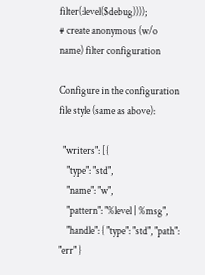filter(:level($debug))));                           # create anonymous (w/o name) filter configuration

Configure in the configuration file style (same as above):

  "writers": [{
    "type": "std",
    "name": "w",
    "pattern": "%level | %msg",
    "handle": { "type": "std", "path": "err" }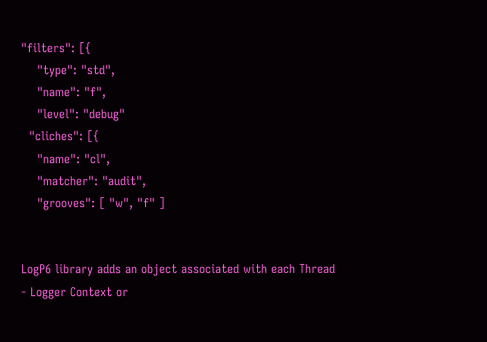"filters": [{
    "type": "std",
    "name": "f",
    "level": "debug"
  "cliches": [{
    "name": "cl",
    "matcher": "audit",
    "grooves": [ "w", "f" ]


LogP6 library adds an object associated with each Thread - Logger Context or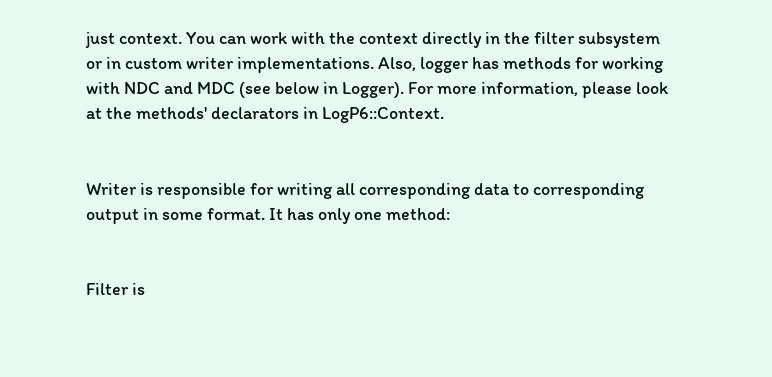just context. You can work with the context directly in the filter subsystem or in custom writer implementations. Also, logger has methods for working with NDC and MDC (see below in Logger). For more information, please look at the methods' declarators in LogP6::Context.


Writer is responsible for writing all corresponding data to corresponding output in some format. It has only one method:


Filter is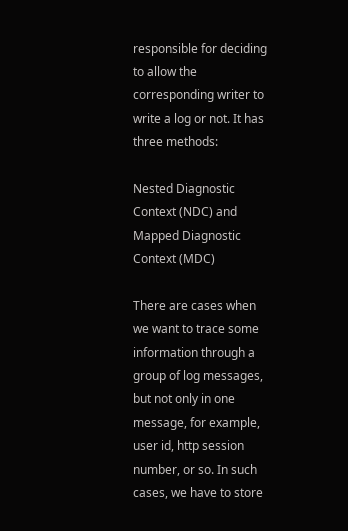responsible for deciding to allow the corresponding writer to write a log or not. It has three methods:

Nested Diagnostic Context (NDC) and Mapped Diagnostic Context (MDC)

There are cases when we want to trace some information through a group of log messages, but not only in one message, for example, user id, http session number, or so. In such cases, we have to store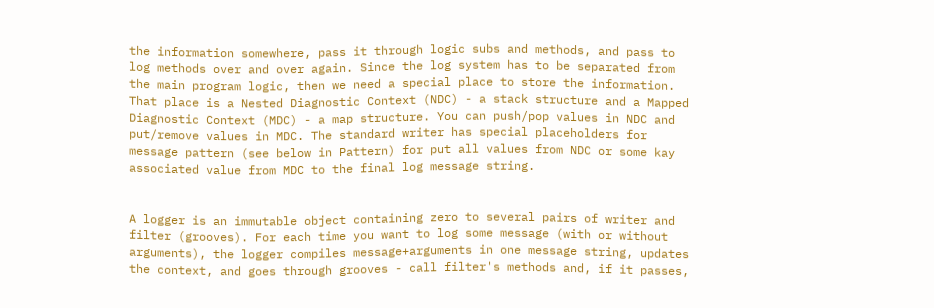the information somewhere, pass it through logic subs and methods, and pass to log methods over and over again. Since the log system has to be separated from the main program logic, then we need a special place to store the information. That place is a Nested Diagnostic Context (NDC) - a stack structure and a Mapped Diagnostic Context (MDC) - a map structure. You can push/pop values in NDC and put/remove values in MDC. The standard writer has special placeholders for message pattern (see below in Pattern) for put all values from NDC or some kay associated value from MDC to the final log message string.


A logger is an immutable object containing zero to several pairs of writer and filter (grooves). For each time you want to log some message (with or without arguments), the logger compiles message+arguments in one message string, updates the context, and goes through grooves - call filter's methods and, if it passes,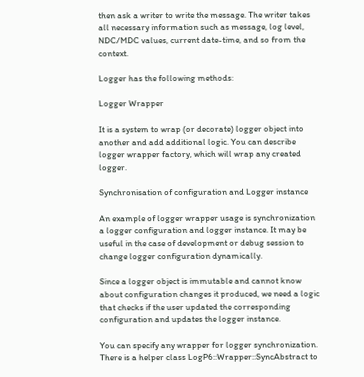then ask a writer to write the message. The writer takes all necessary information such as message, log level, NDC/MDC values, current date-time, and so from the context.

Logger has the following methods:

Logger Wrapper

It is a system to wrap (or decorate) logger object into another and add additional logic. You can describe logger wrapper factory, which will wrap any created logger.

Synchronisation of configuration and Logger instance

An example of logger wrapper usage is synchronization a logger configuration and logger instance. It may be useful in the case of development or debug session to change logger configuration dynamically.

Since a logger object is immutable and cannot know about configuration changes it produced, we need a logic that checks if the user updated the corresponding configuration and updates the logger instance.

You can specify any wrapper for logger synchronization. There is a helper class LogP6::Wrapper::SyncAbstract to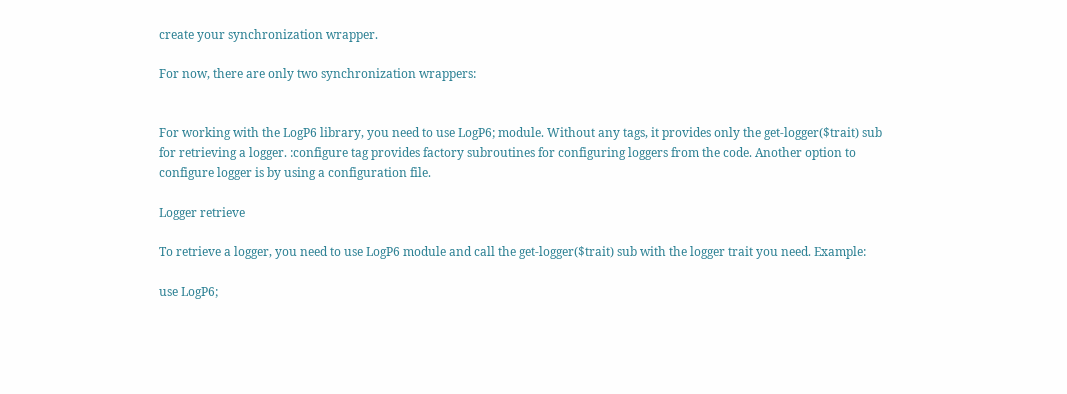create your synchronization wrapper.

For now, there are only two synchronization wrappers:


For working with the LogP6 library, you need to use LogP6; module. Without any tags, it provides only the get-logger($trait) sub for retrieving a logger. :configure tag provides factory subroutines for configuring loggers from the code. Another option to configure logger is by using a configuration file.

Logger retrieve

To retrieve a logger, you need to use LogP6 module and call the get-logger($trait) sub with the logger trait you need. Example:

use LogP6;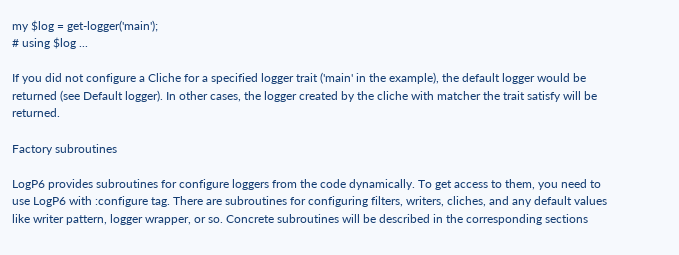my $log = get-logger('main');
# using $log ...

If you did not configure a Cliche for a specified logger trait ('main' in the example), the default logger would be returned (see Default logger). In other cases, the logger created by the cliche with matcher the trait satisfy will be returned.

Factory subroutines

LogP6 provides subroutines for configure loggers from the code dynamically. To get access to them, you need to use LogP6 with :configure tag. There are subroutines for configuring filters, writers, cliches, and any default values like writer pattern, logger wrapper, or so. Concrete subroutines will be described in the corresponding sections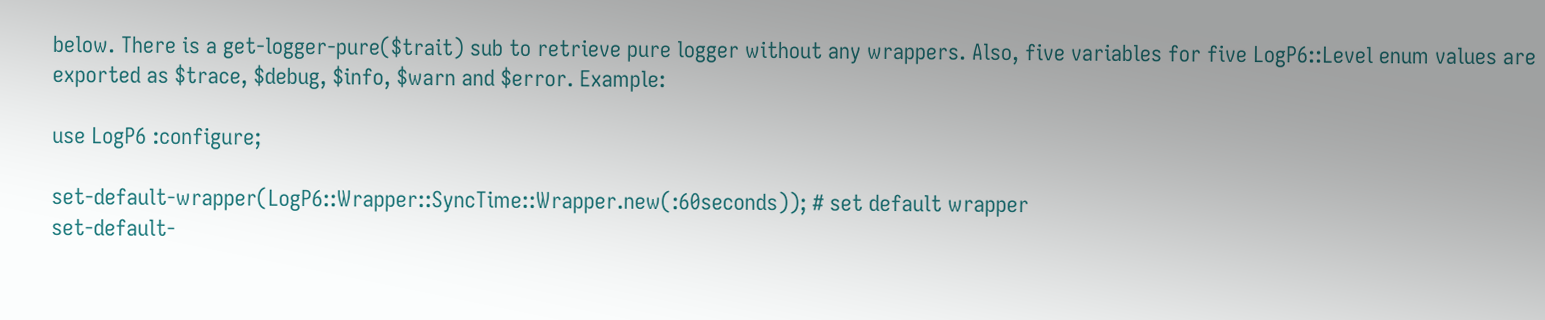below. There is a get-logger-pure($trait) sub to retrieve pure logger without any wrappers. Also, five variables for five LogP6::Level enum values are exported as $trace, $debug, $info, $warn and $error. Example:

use LogP6 :configure;

set-default-wrapper(LogP6::Wrapper::SyncTime::Wrapper.new(:60seconds)); # set default wrapper
set-default-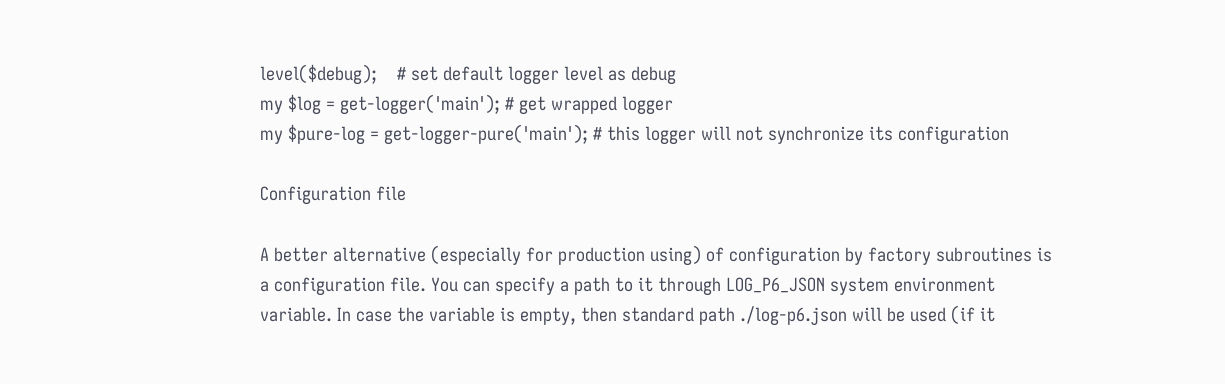level($debug);    # set default logger level as debug
my $log = get-logger('main'); # get wrapped logger
my $pure-log = get-logger-pure('main'); # this logger will not synchronize its configuration

Configuration file

A better alternative (especially for production using) of configuration by factory subroutines is a configuration file. You can specify a path to it through LOG_P6_JSON system environment variable. In case the variable is empty, then standard path ./log-p6.json will be used (if it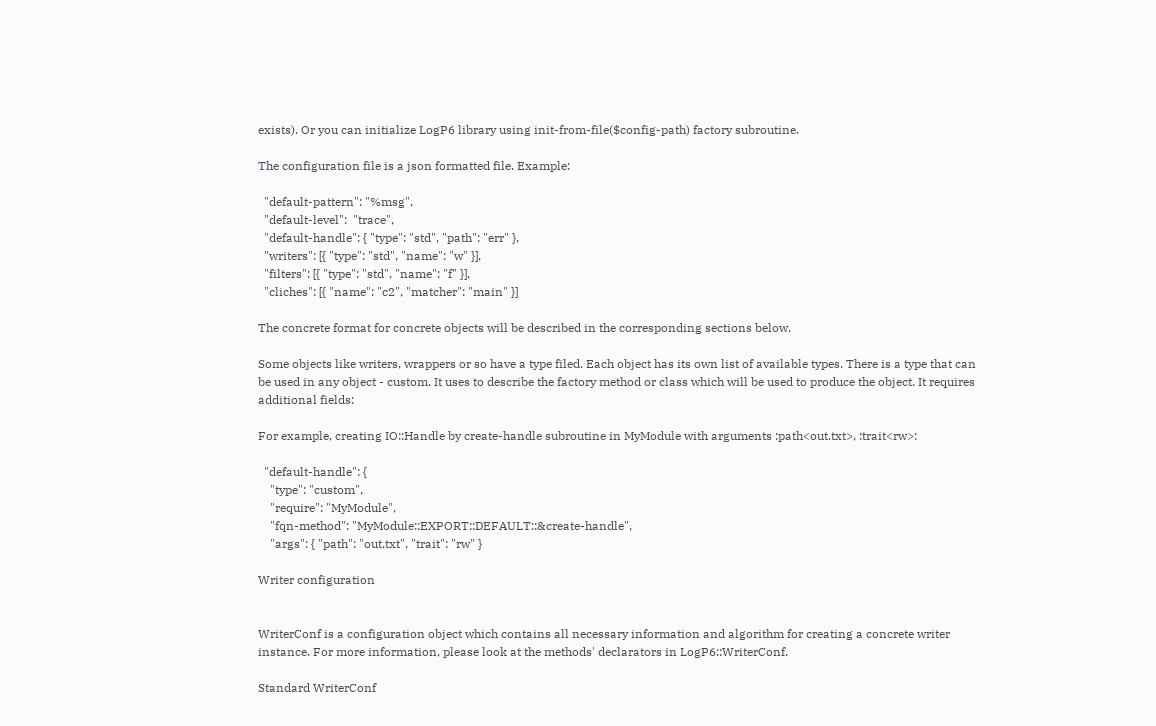exists). Or you can initialize LogP6 library using init-from-file($config-path) factory subroutine.

The configuration file is a json formatted file. Example:

  "default-pattern": "%msg",
  "default-level":  "trace",
  "default-handle": { "type": "std", "path": "err" },
  "writers": [{ "type": "std", "name": "w" }],
  "filters": [{ "type": "std", "name": "f" }],
  "cliches": [{ "name": "c2", "matcher": "main" }]

The concrete format for concrete objects will be described in the corresponding sections below.

Some objects like writers, wrappers or so have a type filed. Each object has its own list of available types. There is a type that can be used in any object - custom. It uses to describe the factory method or class which will be used to produce the object. It requires additional fields:

For example, creating IO::Handle by create-handle subroutine in MyModule with arguments :path<out.txt>, :trait<rw>:

  "default-handle": {
    "type": "custom",
    "require": "MyModule",
    "fqn-method": "MyModule::EXPORT::DEFAULT::&create-handle",
    "args": { "path": "out.txt", "trait": "rw" }

Writer configuration


WriterConf is a configuration object which contains all necessary information and algorithm for creating a concrete writer instance. For more information, please look at the methods' declarators in LogP6::WriterConf.

Standard WriterConf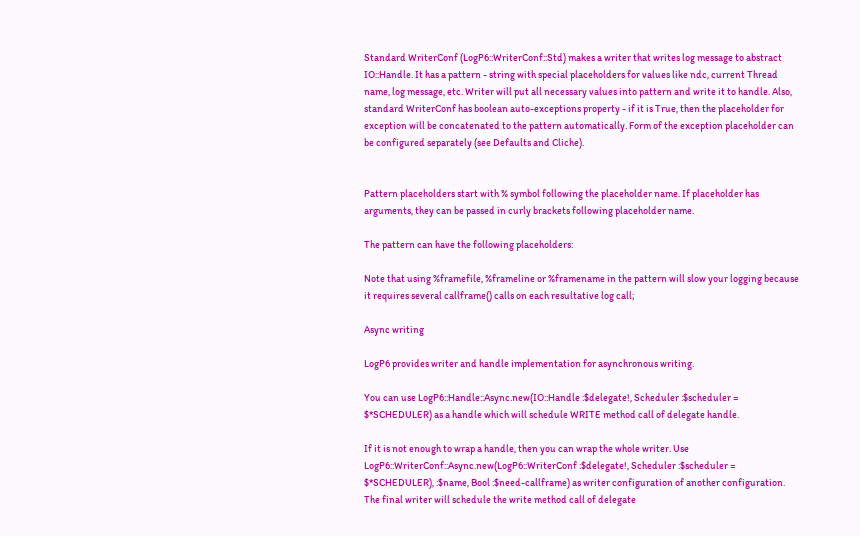Standard WriterConf (LogP6::WriterConf::Std) makes a writer that writes log message to abstract IO::Handle. It has a pattern - string with special placeholders for values like ndc, current Thread name, log message, etc. Writer will put all necessary values into pattern and write it to handle. Also, standard WriterConf has boolean auto-exceptions property - if it is True, then the placeholder for exception will be concatenated to the pattern automatically. Form of the exception placeholder can be configured separately (see Defaults and Cliche).


Pattern placeholders start with % symbol following the placeholder name. If placeholder has arguments, they can be passed in curly brackets following placeholder name.

The pattern can have the following placeholders:

Note that using %framefile, %frameline or %framename in the pattern will slow your logging because it requires several callframe() calls on each resultative log call;

Async writing

LogP6 provides writer and handle implementation for asynchronous writing.

You can use LogP6::Handle::Async.new(IO::Handle :$delegate!, Scheduler :$scheduler = $*SCHEDULER) as a handle which will schedule WRITE method call of delegate handle.

If it is not enough to wrap a handle, then you can wrap the whole writer. Use LogP6::WriterConf::Async.new(LogP6::WriterConf :$delegate!, Scheduler :$scheduler = $*SCHEDULER), :$name, Bool :$need-callframe) as writer configuration of another configuration. The final writer will schedule the write method call of delegate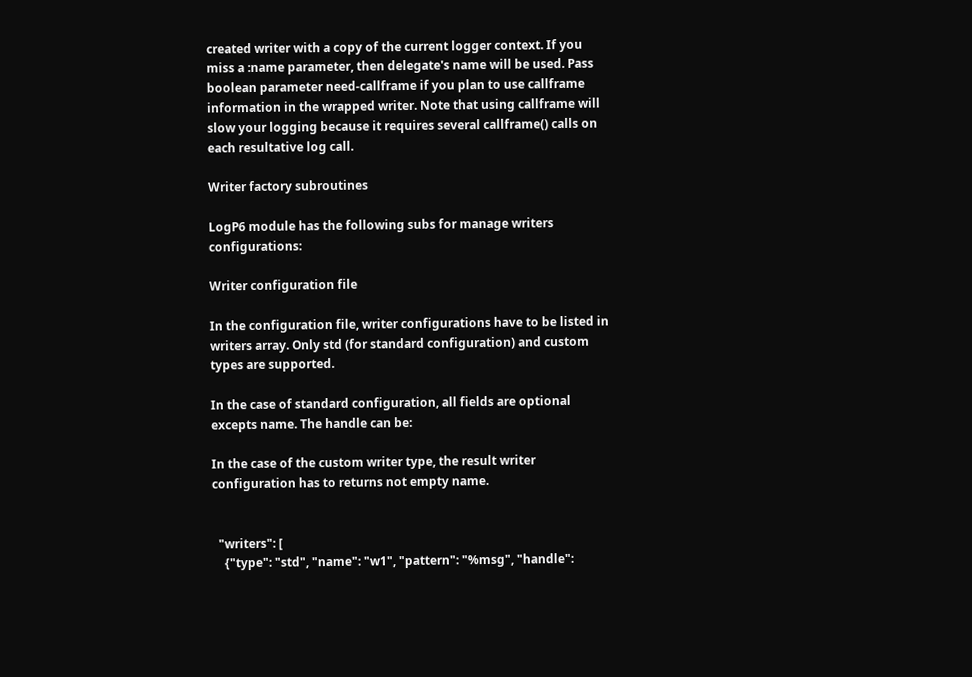created writer with a copy of the current logger context. If you miss a :name parameter, then delegate's name will be used. Pass boolean parameter need-callframe if you plan to use callframe information in the wrapped writer. Note that using callframe will slow your logging because it requires several callframe() calls on each resultative log call.

Writer factory subroutines

LogP6 module has the following subs for manage writers configurations:

Writer configuration file

In the configuration file, writer configurations have to be listed in writers array. Only std (for standard configuration) and custom types are supported.

In the case of standard configuration, all fields are optional excepts name. The handle can be:

In the case of the custom writer type, the result writer configuration has to returns not empty name.


  "writers": [
    {"type": "std", "name": "w1", "pattern": "%msg", "handle":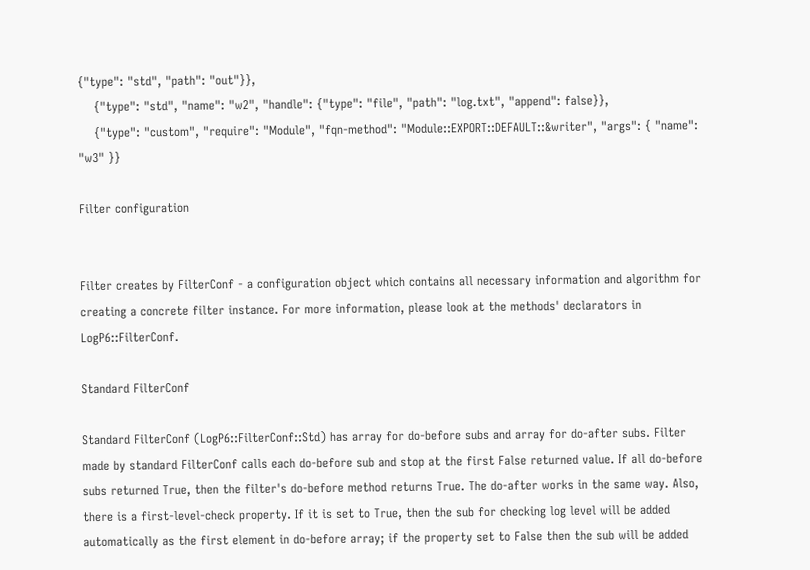{"type": "std", "path": "out"}},
    {"type": "std", "name": "w2", "handle": {"type": "file", "path": "log.txt", "append": false}},
    {"type": "custom", "require": "Module", "fqn-method": "Module::EXPORT::DEFAULT::&writer", "args": { "name": "w3" }}

Filter configuration


Filter creates by FilterConf - a configuration object which contains all necessary information and algorithm for creating a concrete filter instance. For more information, please look at the methods' declarators in LogP6::FilterConf.

Standard FilterConf

Standard FilterConf (LogP6::FilterConf::Std) has array for do-before subs and array for do-after subs. Filter made by standard FilterConf calls each do-before sub and stop at the first False returned value. If all do-before subs returned True, then the filter's do-before method returns True. The do-after works in the same way. Also, there is a first-level-check property. If it is set to True, then the sub for checking log level will be added automatically as the first element in do-before array; if the property set to False then the sub will be added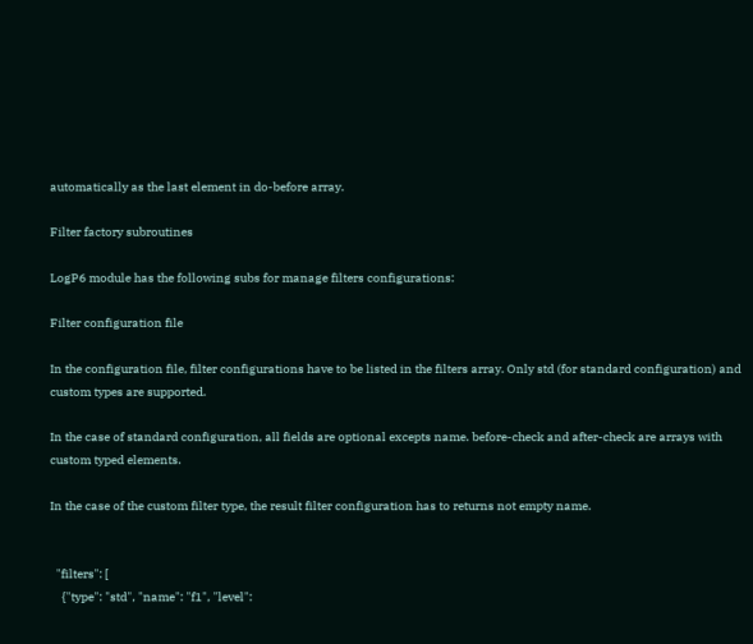automatically as the last element in do-before array.

Filter factory subroutines

LogP6 module has the following subs for manage filters configurations:

Filter configuration file

In the configuration file, filter configurations have to be listed in the filters array. Only std (for standard configuration) and custom types are supported.

In the case of standard configuration, all fields are optional excepts name. before-check and after-check are arrays with custom typed elements.

In the case of the custom filter type, the result filter configuration has to returns not empty name.


  "filters": [
    {"type": "std", "name": "f1", "level":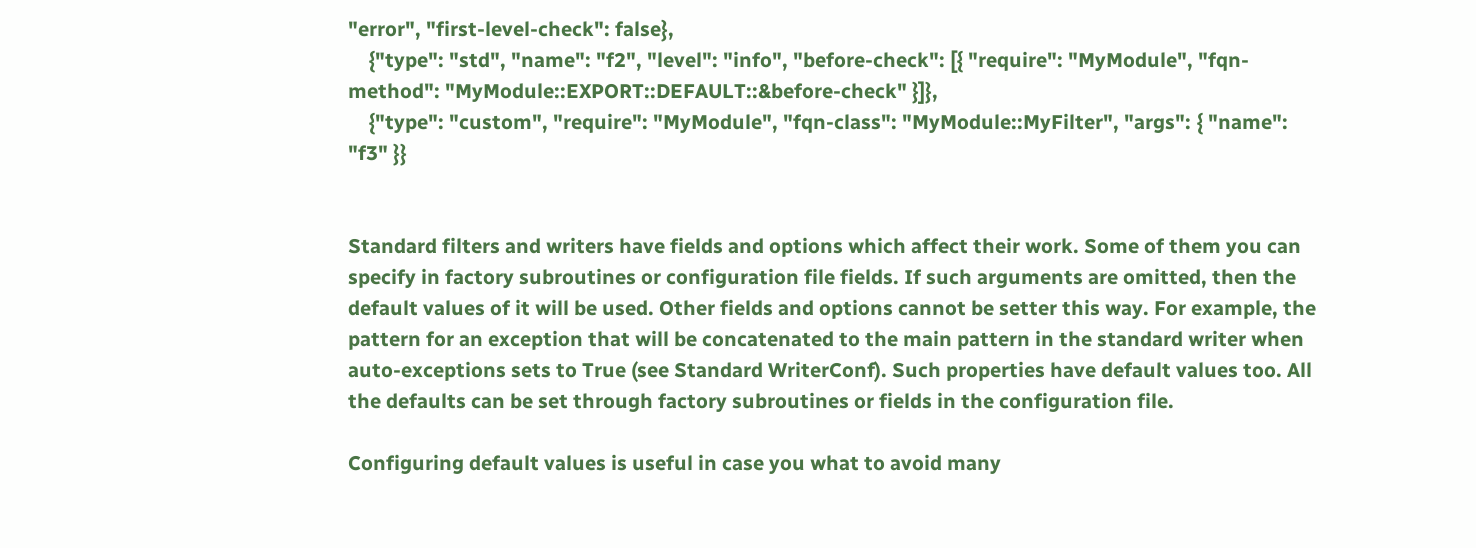"error", "first-level-check": false},
    {"type": "std", "name": "f2", "level": "info", "before-check": [{ "require": "MyModule", "fqn-method": "MyModule::EXPORT::DEFAULT::&before-check" }]},
    {"type": "custom", "require": "MyModule", "fqn-class": "MyModule::MyFilter", "args": { "name": "f3" }}


Standard filters and writers have fields and options which affect their work. Some of them you can specify in factory subroutines or configuration file fields. If such arguments are omitted, then the default values of it will be used. Other fields and options cannot be setter this way. For example, the pattern for an exception that will be concatenated to the main pattern in the standard writer when auto-exceptions sets to True (see Standard WriterConf). Such properties have default values too. All the defaults can be set through factory subroutines or fields in the configuration file.

Configuring default values is useful in case you what to avoid many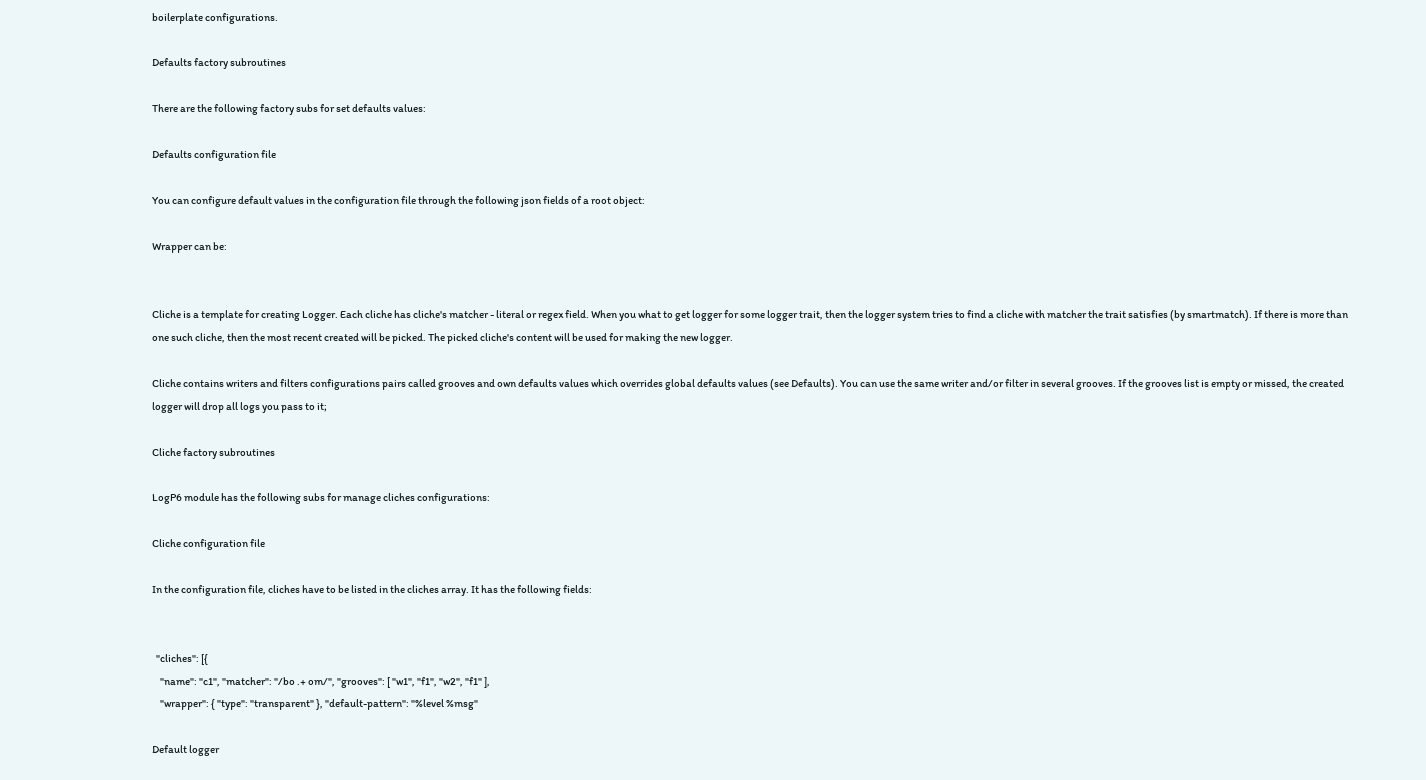boilerplate configurations.

Defaults factory subroutines

There are the following factory subs for set defaults values:

Defaults configuration file

You can configure default values in the configuration file through the following json fields of a root object:

Wrapper can be:


Cliche is a template for creating Logger. Each cliche has cliche's matcher - literal or regex field. When you what to get logger for some logger trait, then the logger system tries to find a cliche with matcher the trait satisfies (by smartmatch). If there is more than one such cliche, then the most recent created will be picked. The picked cliche's content will be used for making the new logger.

Cliche contains writers and filters configurations pairs called grooves and own defaults values which overrides global defaults values (see Defaults). You can use the same writer and/or filter in several grooves. If the grooves list is empty or missed, the created logger will drop all logs you pass to it;

Cliche factory subroutines

LogP6 module has the following subs for manage cliches configurations:

Cliche configuration file

In the configuration file, cliches have to be listed in the cliches array. It has the following fields:


  "cliches": [{
    "name": "c1", "matcher": "/bo .+ om/", "grooves": [ "w1", "f1", "w2", "f1" ],
    "wrapper": { "type": "transparent" }, "default-pattern": "%level %msg"

Default logger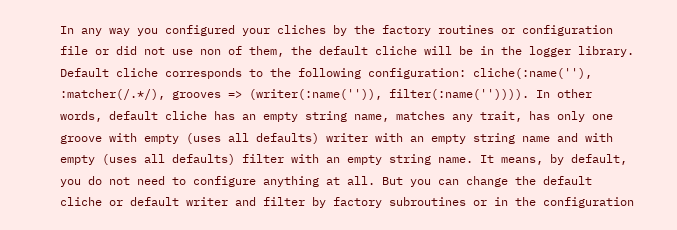In any way you configured your cliches by the factory routines or configuration file or did not use non of them, the default cliche will be in the logger library. Default cliche corresponds to the following configuration: cliche(:name(''), :matcher(/.*/), grooves => (writer(:name('')), filter(:name('')))). In other words, default cliche has an empty string name, matches any trait, has only one groove with empty (uses all defaults) writer with an empty string name and with empty (uses all defaults) filter with an empty string name. It means, by default, you do not need to configure anything at all. But you can change the default cliche or default writer and filter by factory subroutines or in the configuration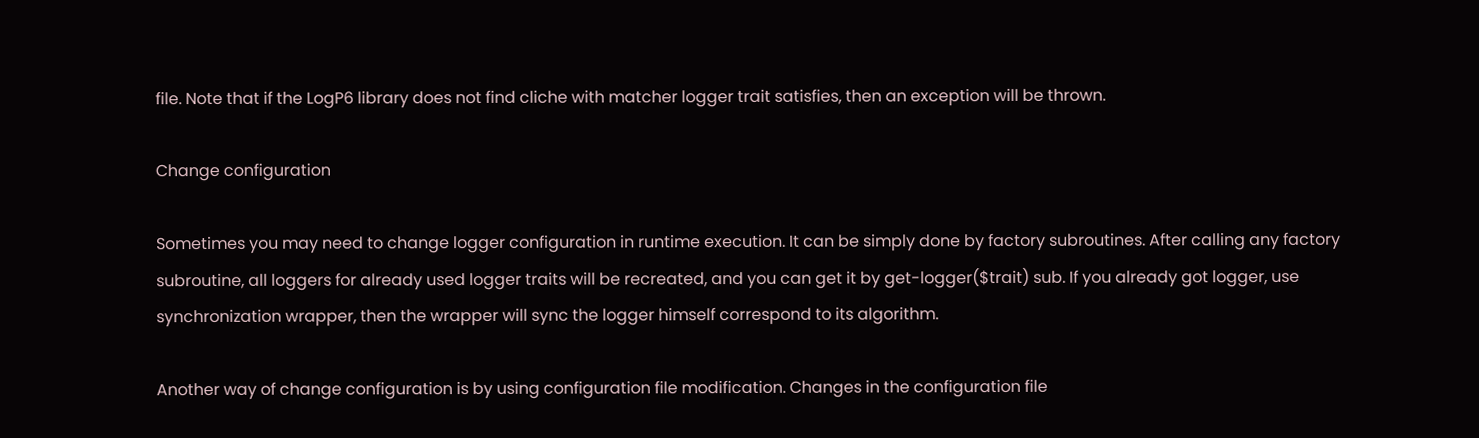file. Note that if the LogP6 library does not find cliche with matcher logger trait satisfies, then an exception will be thrown.

Change configuration

Sometimes you may need to change logger configuration in runtime execution. It can be simply done by factory subroutines. After calling any factory subroutine, all loggers for already used logger traits will be recreated, and you can get it by get-logger($trait) sub. If you already got logger, use synchronization wrapper, then the wrapper will sync the logger himself correspond to its algorithm.

Another way of change configuration is by using configuration file modification. Changes in the configuration file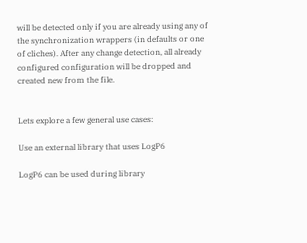will be detected only if you are already using any of the synchronization wrappers (in defaults or one of cliches). After any change detection, all already configured configuration will be dropped and created new from the file.


Lets explore a few general use cases:

Use an external library that uses LogP6

LogP6 can be used during library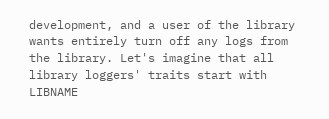development, and a user of the library wants entirely turn off any logs from the library. Let's imagine that all library loggers' traits start with LIBNAME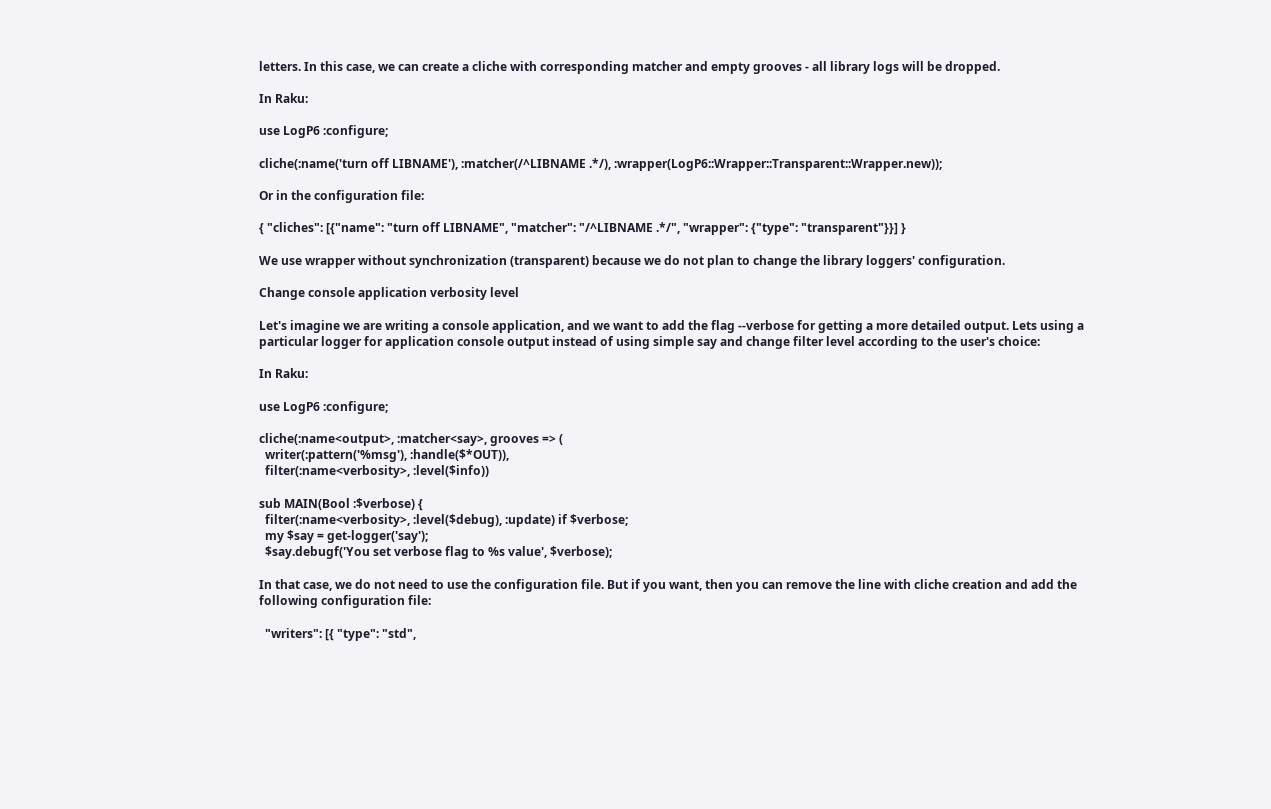letters. In this case, we can create a cliche with corresponding matcher and empty grooves - all library logs will be dropped.

In Raku:

use LogP6 :configure;

cliche(:name('turn off LIBNAME'), :matcher(/^LIBNAME .*/), :wrapper(LogP6::Wrapper::Transparent::Wrapper.new));

Or in the configuration file:

{ "cliches": [{"name": "turn off LIBNAME", "matcher": "/^LIBNAME .*/", "wrapper": {"type": "transparent"}}] }

We use wrapper without synchronization (transparent) because we do not plan to change the library loggers' configuration.

Change console application verbosity level

Let's imagine we are writing a console application, and we want to add the flag --verbose for getting a more detailed output. Lets using a particular logger for application console output instead of using simple say and change filter level according to the user's choice:

In Raku:

use LogP6 :configure;

cliche(:name<output>, :matcher<say>, grooves => (
  writer(:pattern('%msg'), :handle($*OUT)),
  filter(:name<verbosity>, :level($info))

sub MAIN(Bool :$verbose) {
  filter(:name<verbosity>, :level($debug), :update) if $verbose;
  my $say = get-logger('say');
  $say.debugf('You set verbose flag to %s value', $verbose);

In that case, we do not need to use the configuration file. But if you want, then you can remove the line with cliche creation and add the following configuration file:

  "writers": [{ "type": "std",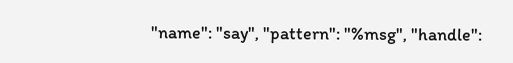"name": "say", "pattern": "%msg", "handle":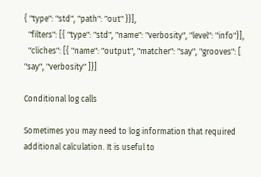{ "type": "std", "path": "out" }}],
  "filters": [{ "type": "std", "name": "verbosity", "level": "info"}],
  "cliches": [{ "name": "output", "matcher": "say", "grooves": [ "say", "verbosity" ]}]

Conditional log calls

Sometimes you may need to log information that required additional calculation. It is useful to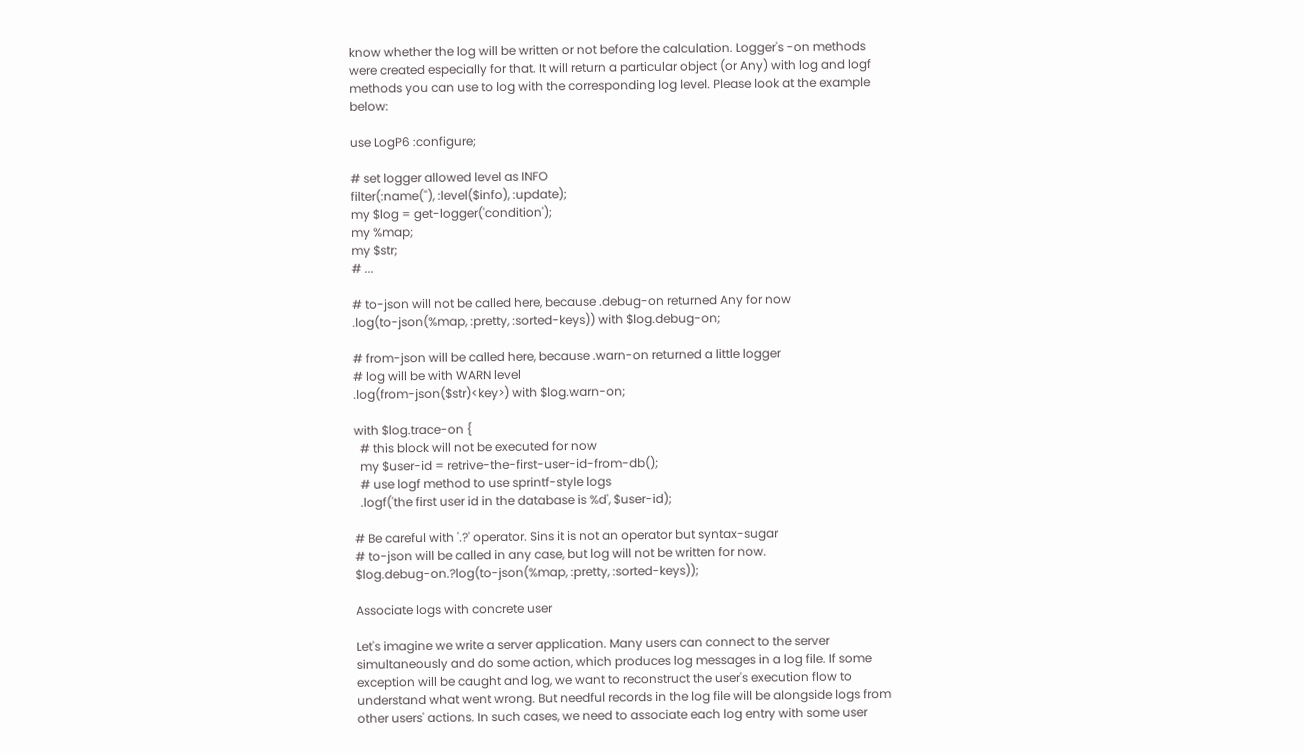know whether the log will be written or not before the calculation. Logger's -on methods were created especially for that. It will return a particular object (or Any) with log and logf methods you can use to log with the corresponding log level. Please look at the example below:

use LogP6 :configure;

# set logger allowed level as INFO
filter(:name(''), :level($info), :update);
my $log = get-logger('condition');
my %map;
my $str;
# ...

# to-json will not be called here, because .debug-on returned Any for now
.log(to-json(%map, :pretty, :sorted-keys)) with $log.debug-on;

# from-json will be called here, because .warn-on returned a little logger
# log will be with WARN level
.log(from-json($str)<key>) with $log.warn-on;

with $log.trace-on {
  # this block will not be executed for now
  my $user-id = retrive-the-first-user-id-from-db();
  # use logf method to use sprintf-style logs
  .logf('the first user id in the database is %d', $user-id);

# Be careful with '.?' operator. Sins it is not an operator but syntax-sugar
# to-json will be called in any case, but log will not be written for now.
$log.debug-on.?log(to-json(%map, :pretty, :sorted-keys));

Associate logs with concrete user

Let's imagine we write a server application. Many users can connect to the server simultaneously and do some action, which produces log messages in a log file. If some exception will be caught and log, we want to reconstruct the user's execution flow to understand what went wrong. But needful records in the log file will be alongside logs from other users' actions. In such cases, we need to associate each log entry with some user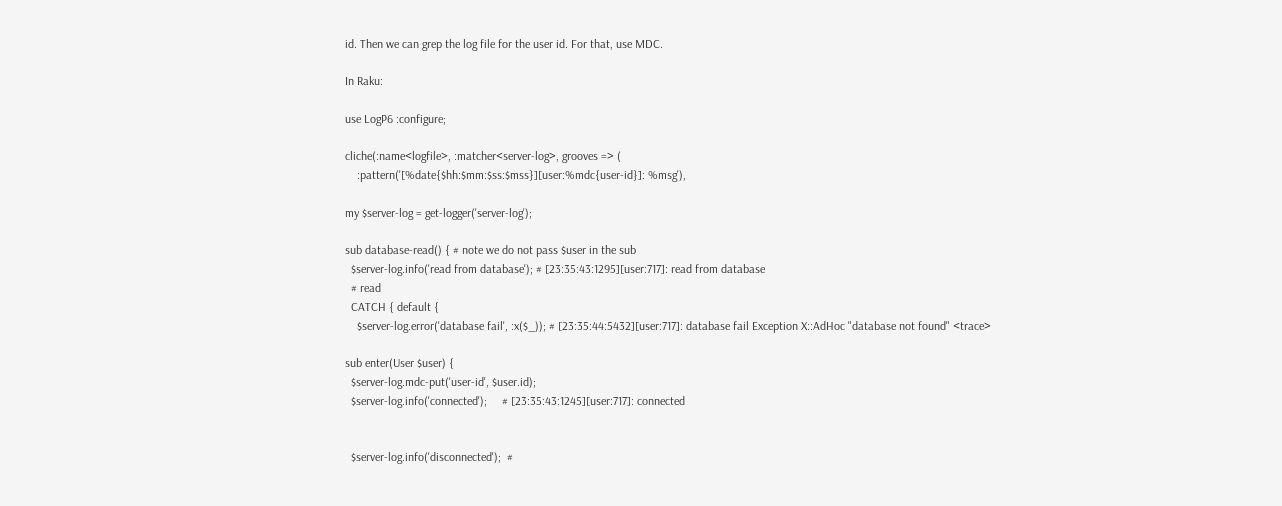id. Then we can grep the log file for the user id. For that, use MDC.

In Raku:

use LogP6 :configure;

cliche(:name<logfile>, :matcher<server-log>, grooves => (
    :pattern('[%date{$hh:$mm:$ss:$mss}][user:%mdc{user-id}]: %msg'),

my $server-log = get-logger('server-log');

sub database-read() { # note we do not pass $user in the sub
  $server-log.info('read from database'); # [23:35:43:1295][user:717]: read from database
  # read
  CATCH { default {
    $server-log.error('database fail', :x($_)); # [23:35:44:5432][user:717]: database fail Exception X::AdHoc "database not found" <trace>

sub enter(User $user) {
  $server-log.mdc-put('user-id', $user.id);
  $server-log.info('connected');     # [23:35:43:1245][user:717]: connected


  $server-log.info('disconnected');  #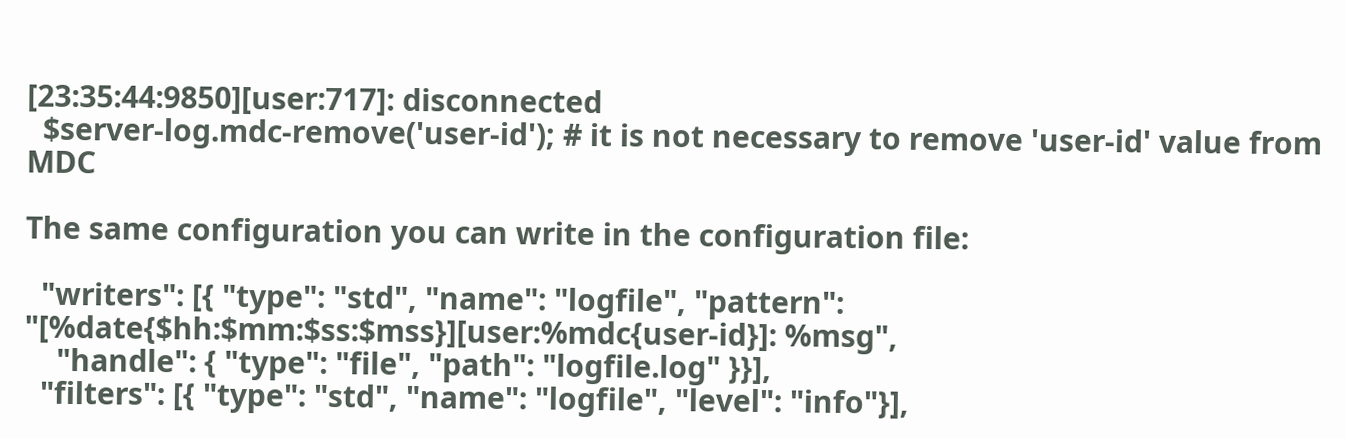[23:35:44:9850][user:717]: disconnected
  $server-log.mdc-remove('user-id'); # it is not necessary to remove 'user-id' value from MDC

The same configuration you can write in the configuration file:

  "writers": [{ "type": "std", "name": "logfile", "pattern": "[%date{$hh:$mm:$ss:$mss}][user:%mdc{user-id}]: %msg",
    "handle": { "type": "file", "path": "logfile.log" }}],
  "filters": [{ "type": "std", "name": "logfile", "level": "info"}],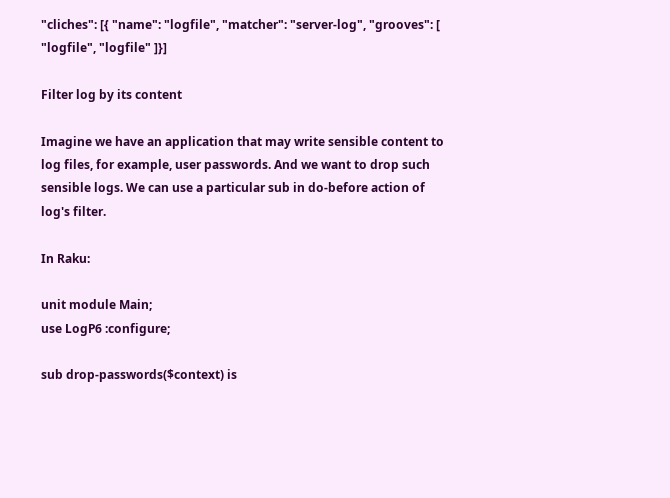"cliches": [{ "name": "logfile", "matcher": "server-log", "grooves": [ "logfile", "logfile" ]}]

Filter log by its content

Imagine we have an application that may write sensible content to log files, for example, user passwords. And we want to drop such sensible logs. We can use a particular sub in do-before action of log's filter.

In Raku:

unit module Main;
use LogP6 :configure;

sub drop-passwords($context) is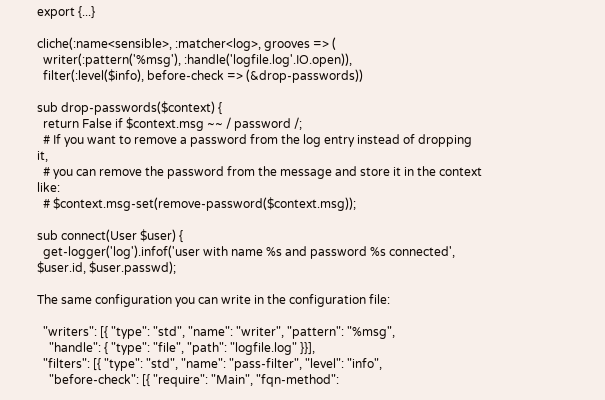export {...}

cliche(:name<sensible>, :matcher<log>, grooves => (
  writer(:pattern('%msg'), :handle('logfile.log'.IO.open)),
  filter(:level($info), before-check => (&drop-passwords))

sub drop-passwords($context) {
  return False if $context.msg ~~ / password /;
  # If you want to remove a password from the log entry instead of dropping it,
  # you can remove the password from the message and store it in the context like:
  # $context.msg-set(remove-password($context.msg));

sub connect(User $user) {
  get-logger('log').infof('user with name %s and password %s connected', $user.id, $user.passwd);

The same configuration you can write in the configuration file:

  "writers": [{ "type": "std", "name": "writer", "pattern": "%msg",
    "handle": { "type": "file", "path": "logfile.log" }}],
  "filters": [{ "type": "std", "name": "pass-filter", "level": "info",
    "before-check": [{ "require": "Main", "fqn-method":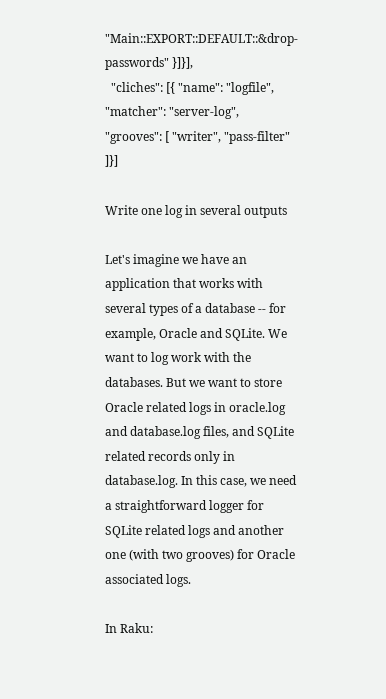"Main::EXPORT::DEFAULT::&drop-passwords" }]}],
  "cliches": [{ "name": "logfile", "matcher": "server-log", "grooves": [ "writer", "pass-filter" ]}]

Write one log in several outputs

Let's imagine we have an application that works with several types of a database -- for example, Oracle and SQLite. We want to log work with the databases. But we want to store Oracle related logs in oracle.log and database.log files, and SQLite related records only in database.log. In this case, we need a straightforward logger for SQLite related logs and another one (with two grooves) for Oracle associated logs.

In Raku: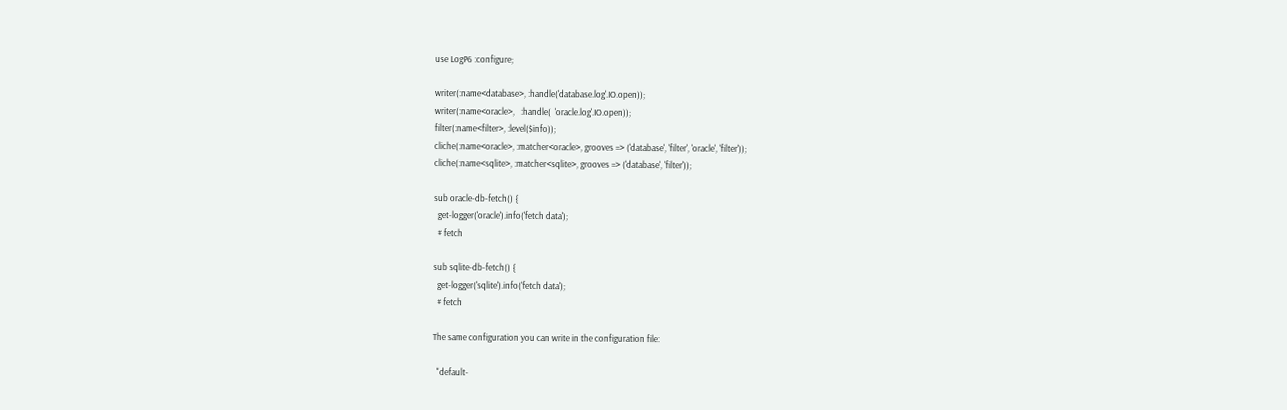use LogP6 :configure;

writer(:name<database>, :handle('database.log'.IO.open));
writer(:name<oracle>,   :handle(  'oracle.log'.IO.open));
filter(:name<filter>, :level($info));
cliche(:name<oracle>, :matcher<oracle>, grooves => ('database', 'filter', 'oracle', 'filter'));
cliche(:name<sqlite>, :matcher<sqlite>, grooves => ('database', 'filter'));

sub oracle-db-fetch() {
  get-logger('oracle').info('fetch data');
  # fetch

sub sqlite-db-fetch() {
  get-logger('sqlite').info('fetch data');
  # fetch

The same configuration you can write in the configuration file:

  "default-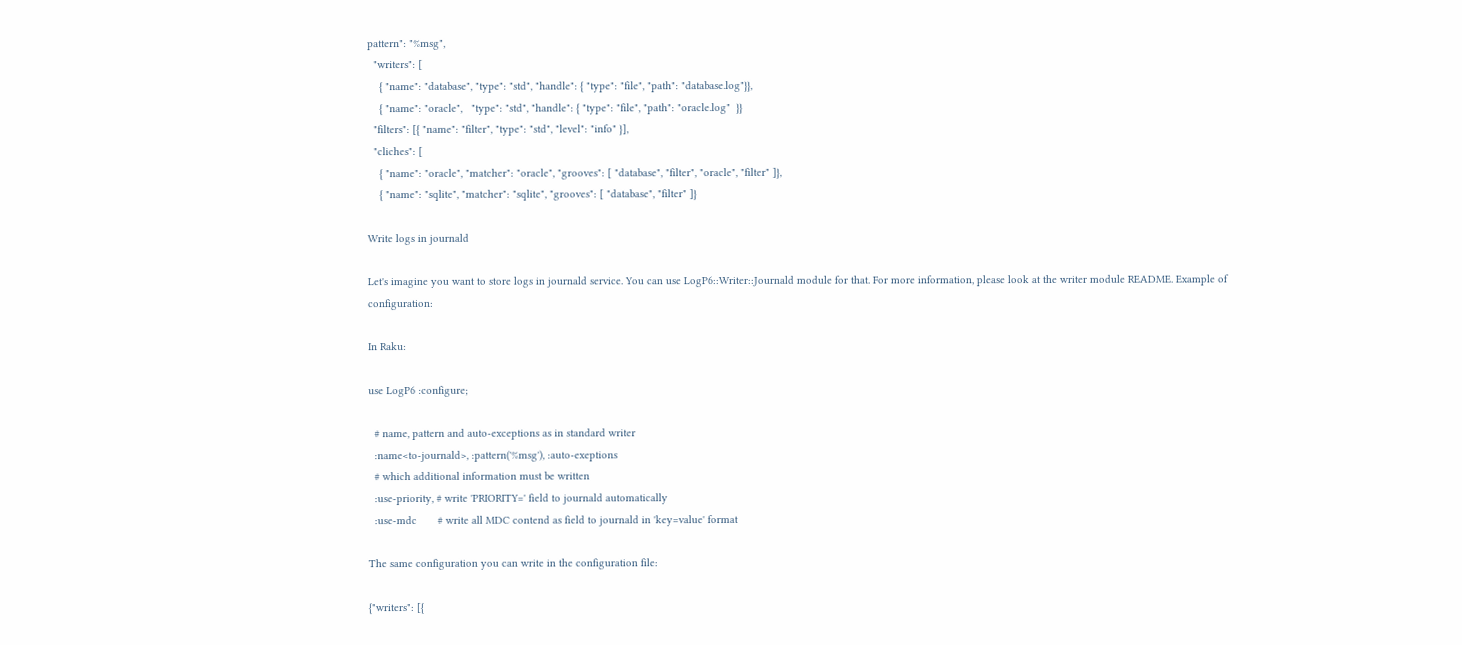pattern": "%msg",
  "writers": [
    { "name": "database", "type": "std", "handle": { "type": "file", "path": "database.log"}},
    { "name": "oracle",   "type": "std", "handle": { "type": "file", "path": "oracle.log"  }}
  "filters": [{ "name": "filter", "type": "std", "level": "info" }],
  "cliches": [
    { "name": "oracle", "matcher": "oracle", "grooves": [ "database", "filter", "oracle", "filter" ]},
    { "name": "sqlite", "matcher": "sqlite", "grooves": [ "database", "filter" ]}

Write logs in journald

Let's imagine you want to store logs in journald service. You can use LogP6::Writer::Journald module for that. For more information, please look at the writer module README. Example of configuration:

In Raku:

use LogP6 :configure;

  # name, pattern and auto-exceptions as in standard writer
  :name<to-journald>, :pattern('%msg'), :auto-exeptions
  # which additional information must be written
  :use-priority, # write 'PRIORITY=' field to journald automatically
  :use-mdc       # write all MDC contend as field to journald in 'key=value' format

The same configuration you can write in the configuration file:

{"writers": [{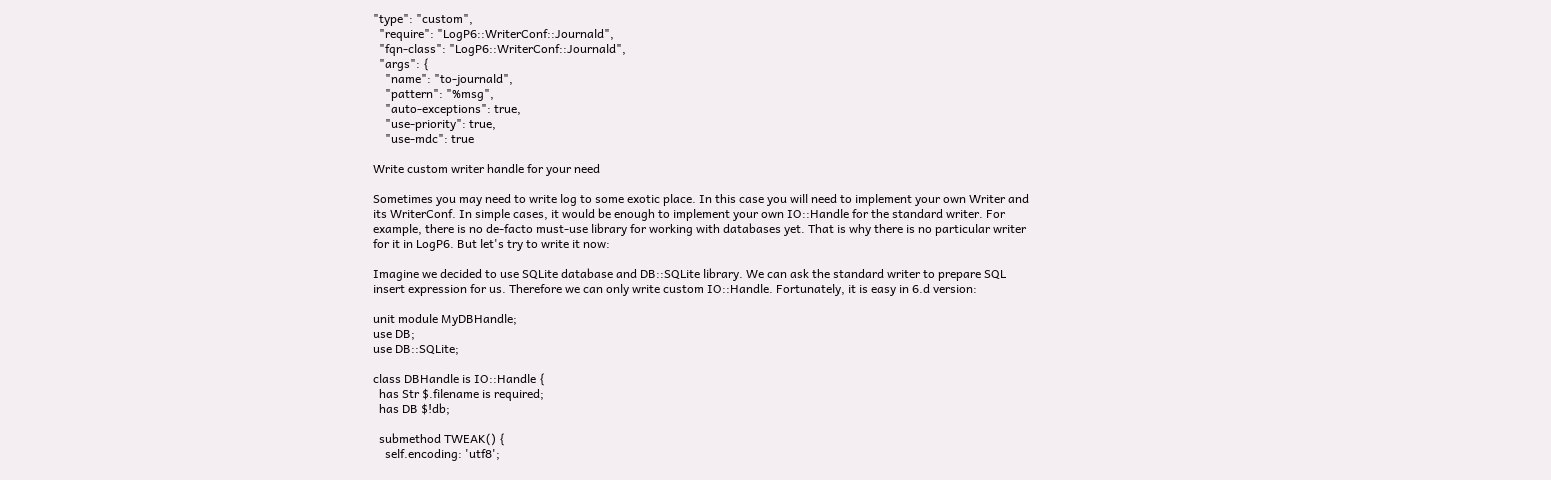"type": "custom",
  "require": "LogP6::WriterConf::Journald",
  "fqn-class": "LogP6::WriterConf::Journald",
  "args": {
    "name": "to-journald",
    "pattern": "%msg",
    "auto-exceptions": true,
    "use-priority": true,
    "use-mdc": true

Write custom writer handle for your need

Sometimes you may need to write log to some exotic place. In this case you will need to implement your own Writer and its WriterConf. In simple cases, it would be enough to implement your own IO::Handle for the standard writer. For example, there is no de-facto must-use library for working with databases yet. That is why there is no particular writer for it in LogP6. But let's try to write it now:

Imagine we decided to use SQLite database and DB::SQLite library. We can ask the standard writer to prepare SQL insert expression for us. Therefore we can only write custom IO::Handle. Fortunately, it is easy in 6.d version:

unit module MyDBHandle;
use DB;
use DB::SQLite;

class DBHandle is IO::Handle {
  has Str $.filename is required;
  has DB $!db;

  submethod TWEAK() {
    self.encoding: 'utf8';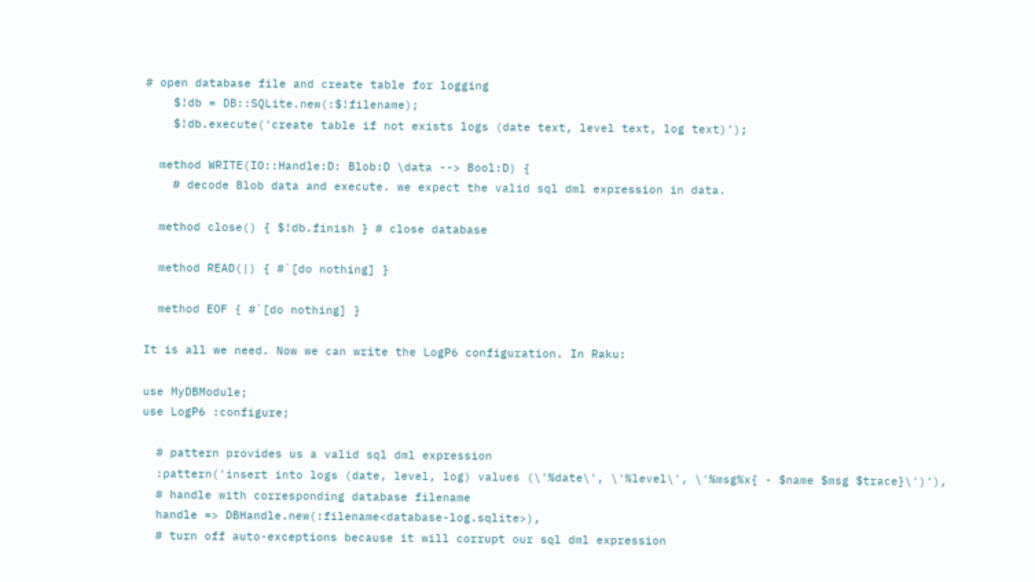# open database file and create table for logging
    $!db = DB::SQLite.new(:$!filename);
    $!db.execute('create table if not exists logs (date text, level text, log text)');

  method WRITE(IO::Handle:D: Blob:D \data --> Bool:D) {
    # decode Blob data and execute. we expect the valid sql dml expression in data.

  method close() { $!db.finish } # close database

  method READ(|) { #`[do nothing] }

  method EOF { #`[do nothing] }

It is all we need. Now we can write the LogP6 configuration. In Raku:

use MyDBModule;
use LogP6 :configure;

  # pattern provides us a valid sql dml expression
  :pattern('insert into logs (date, level, log) values (\'%date\', \'%level\', \'%msg%x{ - $name $msg $trace}\')'),
  # handle with corresponding database filename
  handle => DBHandle.new(:filename<database-log.sqlite>),
  # turn off auto-exceptions because it will corrupt our sql dml expression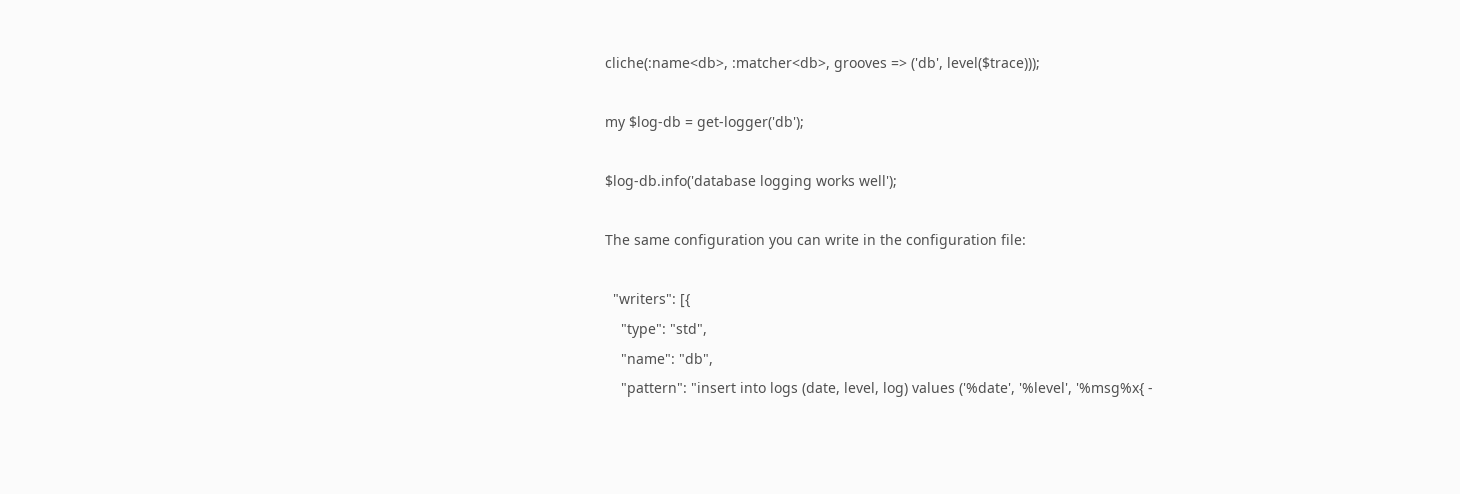cliche(:name<db>, :matcher<db>, grooves => ('db', level($trace)));

my $log-db = get-logger('db');

$log-db.info('database logging works well');

The same configuration you can write in the configuration file:

  "writers": [{
    "type": "std",
    "name": "db",
    "pattern": "insert into logs (date, level, log) values ('%date', '%level', '%msg%x{ -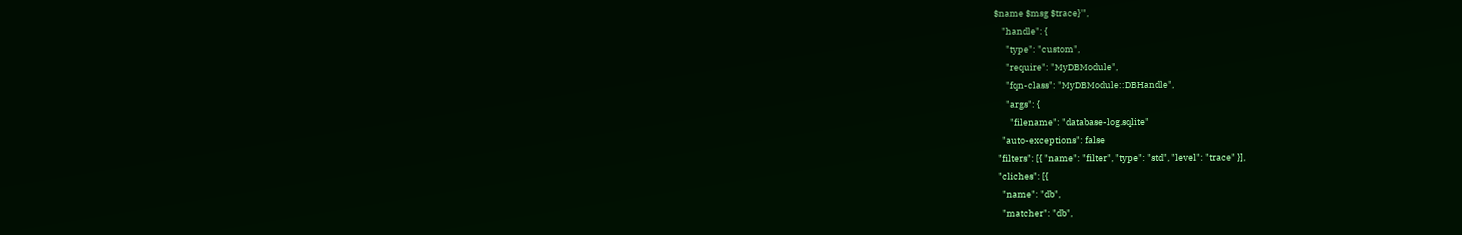$name $msg $trace}'",
    "handle": {
      "type": "custom",
      "require": "MyDBModule",
      "fqn-class": "MyDBModule::DBHandle",
      "args": {
        "filename": "database-log.sqlite"
    "auto-exceptions": false
  "filters": [{ "name": "filter", "type": "std", "level": "trace" }],
  "cliches": [{
    "name": "db",
    "matcher": "db",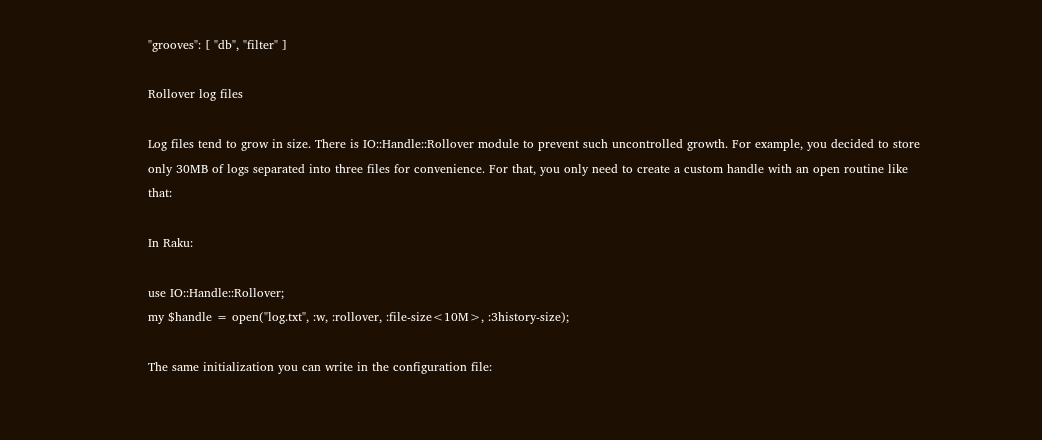"grooves": [ "db", "filter" ]

Rollover log files

Log files tend to grow in size. There is IO::Handle::Rollover module to prevent such uncontrolled growth. For example, you decided to store only 30MB of logs separated into three files for convenience. For that, you only need to create a custom handle with an open routine like that:

In Raku:

use IO::Handle::Rollover;
my $handle = open("log.txt", :w, :rollover, :file-size<10M>, :3history-size);

The same initialization you can write in the configuration file: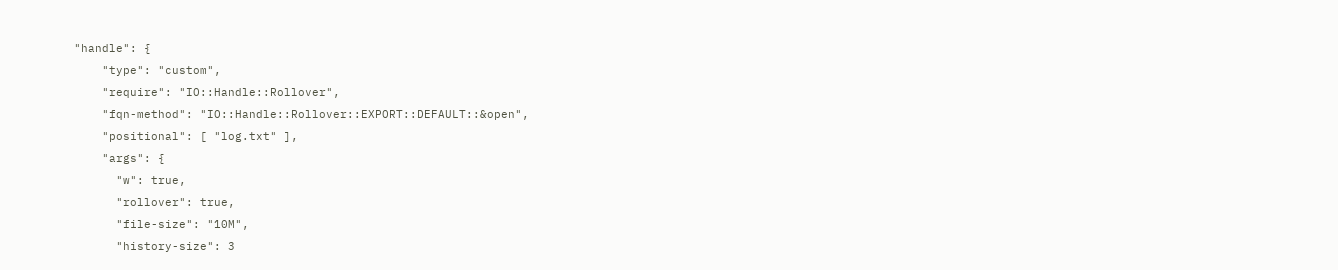"handle": {
    "type": "custom",
    "require": "IO::Handle::Rollover",
    "fqn-method": "IO::Handle::Rollover::EXPORT::DEFAULT::&open",
    "positional": [ "log.txt" ],
    "args": {
      "w": true,
      "rollover": true,
      "file-size": "10M",
      "history-size": 3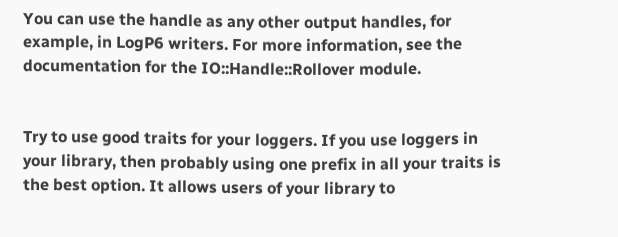You can use the handle as any other output handles, for example, in LogP6 writers. For more information, see the documentation for the IO::Handle::Rollover module.


Try to use good traits for your loggers. If you use loggers in your library, then probably using one prefix in all your traits is the best option. It allows users of your library to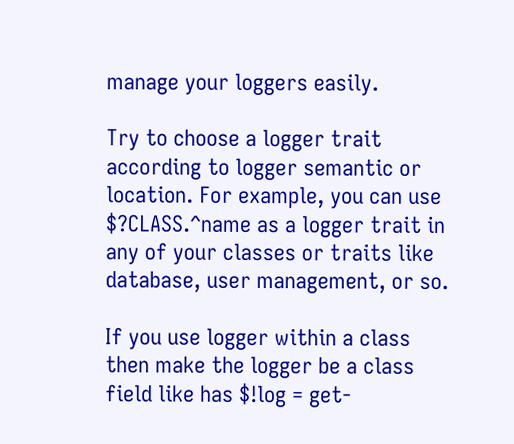manage your loggers easily.

Try to choose a logger trait according to logger semantic or location. For example, you can use $?CLASS.^name as a logger trait in any of your classes or traits like database, user management, or so.

If you use logger within a class then make the logger be a class field like has $!log = get-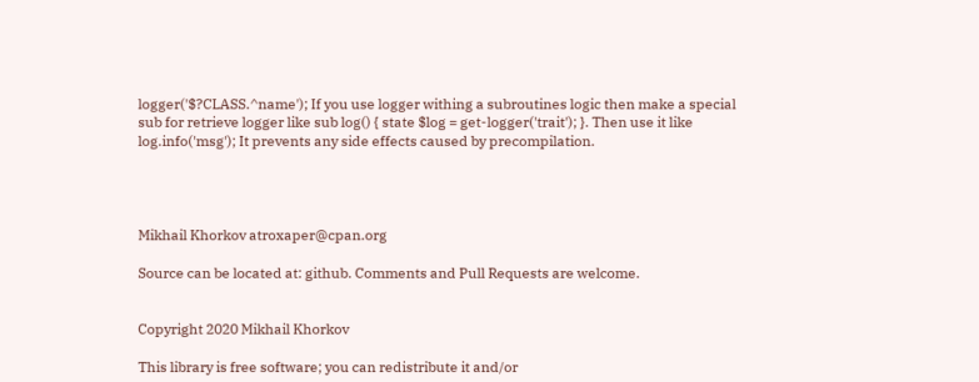logger('$?CLASS.^name'); If you use logger withing a subroutines logic then make a special sub for retrieve logger like sub log() { state $log = get-logger('trait'); }. Then use it like log.info('msg'); It prevents any side effects caused by precompilation.




Mikhail Khorkov atroxaper@cpan.org

Source can be located at: github. Comments and Pull Requests are welcome.


Copyright 2020 Mikhail Khorkov

This library is free software; you can redistribute it and/or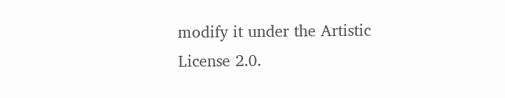modify it under the Artistic License 2.0.